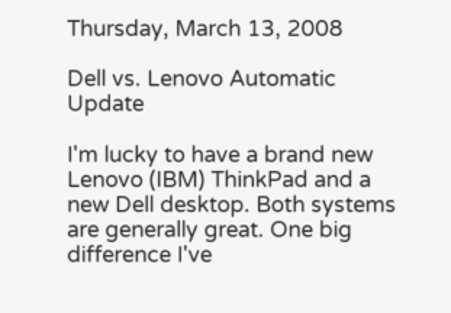Thursday, March 13, 2008

Dell vs. Lenovo Automatic Update

I'm lucky to have a brand new Lenovo (IBM) ThinkPad and a new Dell desktop. Both systems are generally great. One big difference I've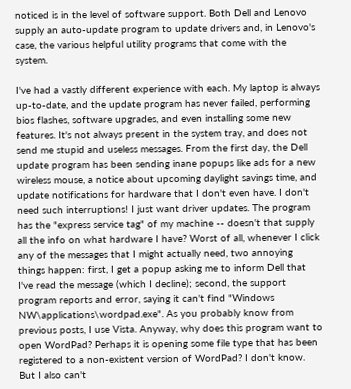noticed is in the level of software support. Both Dell and Lenovo supply an auto-update program to update drivers and, in Lenovo's case, the various helpful utility programs that come with the system.

I've had a vastly different experience with each. My laptop is always up-to-date, and the update program has never failed, performing bios flashes, software upgrades, and even installing some new features. It's not always present in the system tray, and does not send me stupid and useless messages. From the first day, the Dell update program has been sending inane popups like ads for a new wireless mouse, a notice about upcoming daylight savings time, and update notifications for hardware that I don't even have. I don't need such interruptions! I just want driver updates. The program has the "express service tag" of my machine -- doesn't that supply all the info on what hardware I have? Worst of all, whenever I click any of the messages that I might actually need, two annoying things happen: first, I get a popup asking me to inform Dell that I've read the message (which I decline); second, the support program reports and error, saying it can't find "Windows NW\applications\wordpad.exe". As you probably know from previous posts, I use Vista. Anyway, why does this program want to open WordPad? Perhaps it is opening some file type that has been registered to a non-existent version of WordPad? I don't know. But I also can't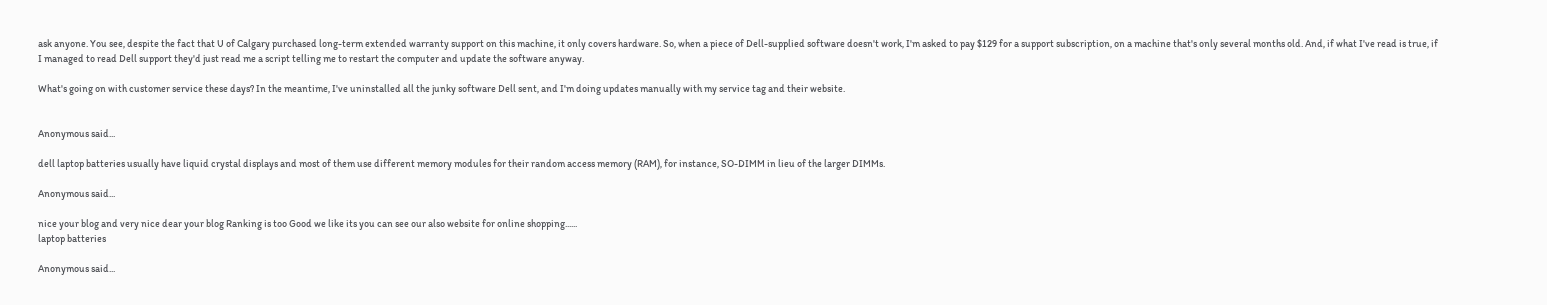ask anyone. You see, despite the fact that U of Calgary purchased long-term extended warranty support on this machine, it only covers hardware. So, when a piece of Dell-supplied software doesn't work, I'm asked to pay $129 for a support subscription, on a machine that's only several months old. And, if what I've read is true, if I managed to read Dell support they'd just read me a script telling me to restart the computer and update the software anyway.

What's going on with customer service these days? In the meantime, I've uninstalled all the junky software Dell sent, and I'm doing updates manually with my service tag and their website.


Anonymous said...

dell laptop batteries usually have liquid crystal displays and most of them use different memory modules for their random access memory (RAM), for instance, SO-DIMM in lieu of the larger DIMMs.

Anonymous said...

nice your blog and very nice dear your blog Ranking is too Good we like its you can see our also website for online shopping......
laptop batteries

Anonymous said...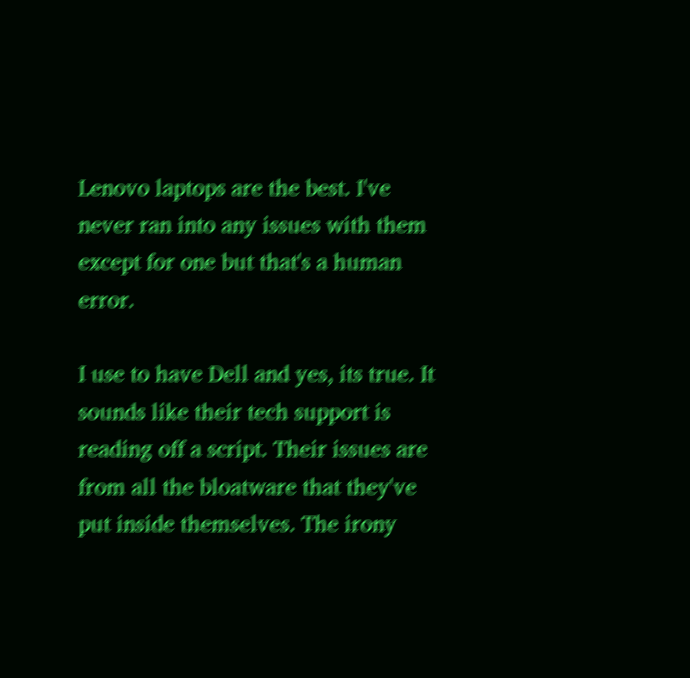Lenovo laptops are the best. I've never ran into any issues with them except for one but that's a human error.

I use to have Dell and yes, its true. It sounds like their tech support is reading off a script. Their issues are from all the bloatware that they've put inside themselves. The irony